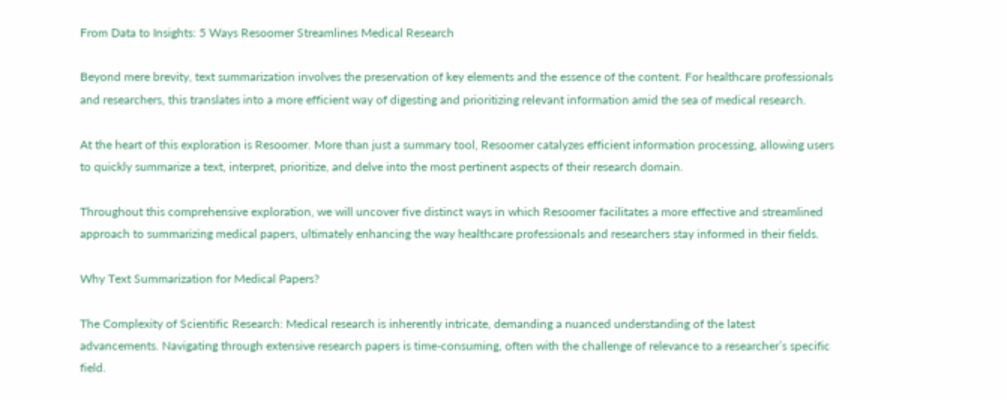From Data to Insights: 5 Ways Resoomer Streamlines Medical Research

Beyond mere brevity, text summarization involves the preservation of key elements and the essence of the content. For healthcare professionals and researchers, this translates into a more efficient way of digesting and prioritizing relevant information amid the sea of medical research.

At the heart of this exploration is Resoomer. More than just a summary tool, Resoomer catalyzes efficient information processing, allowing users to quickly summarize a text, interpret, prioritize, and delve into the most pertinent aspects of their research domain.

Throughout this comprehensive exploration, we will uncover five distinct ways in which Resoomer facilitates a more effective and streamlined approach to summarizing medical papers, ultimately enhancing the way healthcare professionals and researchers stay informed in their fields.

Why Text Summarization for Medical Papers?

The Complexity of Scientific Research: Medical research is inherently intricate, demanding a nuanced understanding of the latest advancements. Navigating through extensive research papers is time-consuming, often with the challenge of relevance to a researcher’s specific field.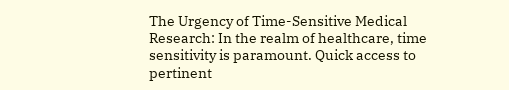The Urgency of Time-Sensitive Medical Research: In the realm of healthcare, time sensitivity is paramount. Quick access to pertinent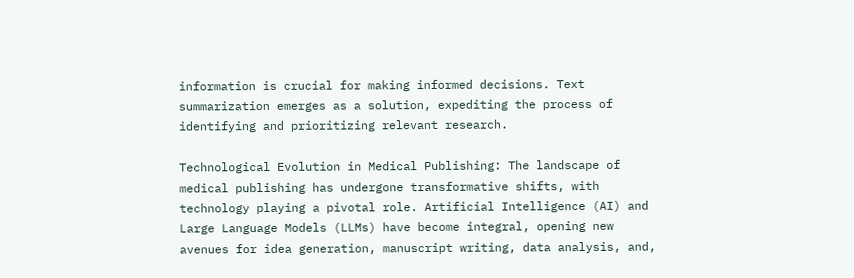information is crucial for making informed decisions. Text summarization emerges as a solution, expediting the process of identifying and prioritizing relevant research.

Technological Evolution in Medical Publishing: The landscape of medical publishing has undergone transformative shifts, with technology playing a pivotal role. Artificial Intelligence (AI) and Large Language Models (LLMs) have become integral, opening new avenues for idea generation, manuscript writing, data analysis, and,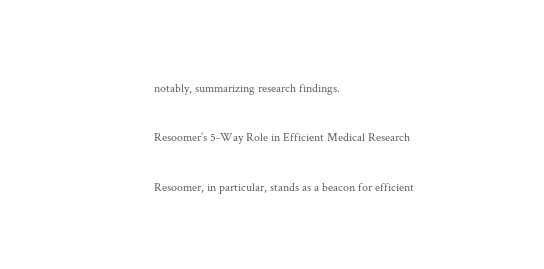notably, summarizing research findings.

Resoomer’s 5-Way Role in Efficient Medical Research

Resoomer, in particular, stands as a beacon for efficient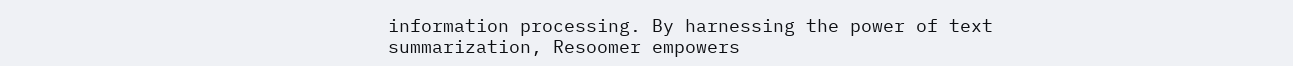information processing. By harnessing the power of text summarization, Resoomer empowers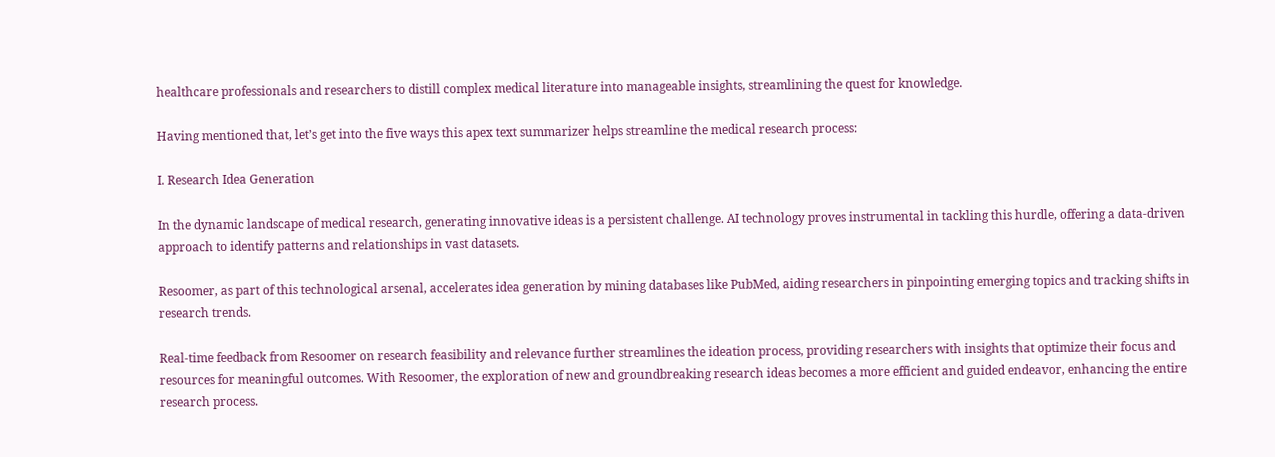healthcare professionals and researchers to distill complex medical literature into manageable insights, streamlining the quest for knowledge.

Having mentioned that, let’s get into the five ways this apex text summarizer helps streamline the medical research process:

I. Research Idea Generation

In the dynamic landscape of medical research, generating innovative ideas is a persistent challenge. AI technology proves instrumental in tackling this hurdle, offering a data-driven approach to identify patterns and relationships in vast datasets.

Resoomer, as part of this technological arsenal, accelerates idea generation by mining databases like PubMed, aiding researchers in pinpointing emerging topics and tracking shifts in research trends.

Real-time feedback from Resoomer on research feasibility and relevance further streamlines the ideation process, providing researchers with insights that optimize their focus and resources for meaningful outcomes. With Resoomer, the exploration of new and groundbreaking research ideas becomes a more efficient and guided endeavor, enhancing the entire research process.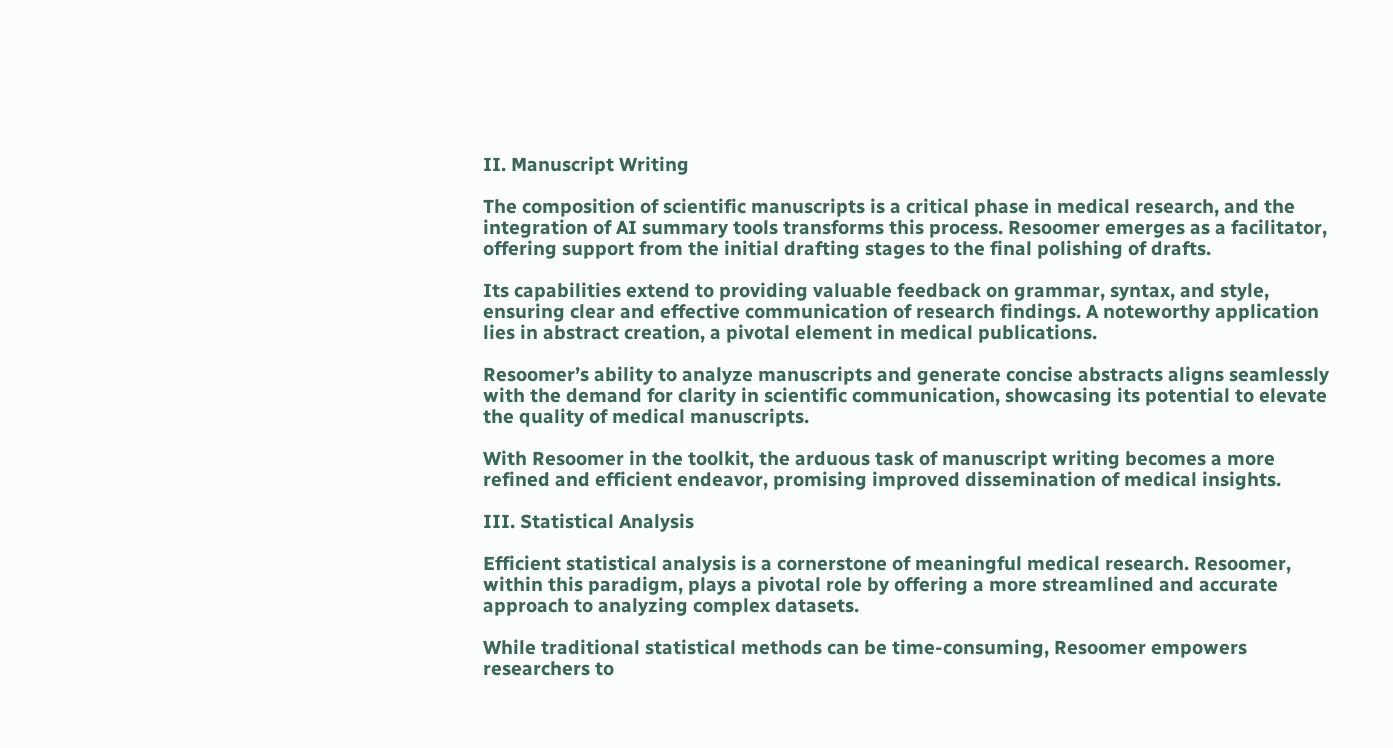II. Manuscript Writing

The composition of scientific manuscripts is a critical phase in medical research, and the integration of AI summary tools transforms this process. Resoomer emerges as a facilitator, offering support from the initial drafting stages to the final polishing of drafts.

Its capabilities extend to providing valuable feedback on grammar, syntax, and style, ensuring clear and effective communication of research findings. A noteworthy application lies in abstract creation, a pivotal element in medical publications.

Resoomer’s ability to analyze manuscripts and generate concise abstracts aligns seamlessly with the demand for clarity in scientific communication, showcasing its potential to elevate the quality of medical manuscripts.

With Resoomer in the toolkit, the arduous task of manuscript writing becomes a more refined and efficient endeavor, promising improved dissemination of medical insights.

III. Statistical Analysis

Efficient statistical analysis is a cornerstone of meaningful medical research. Resoomer, within this paradigm, plays a pivotal role by offering a more streamlined and accurate approach to analyzing complex datasets.

While traditional statistical methods can be time-consuming, Resoomer empowers researchers to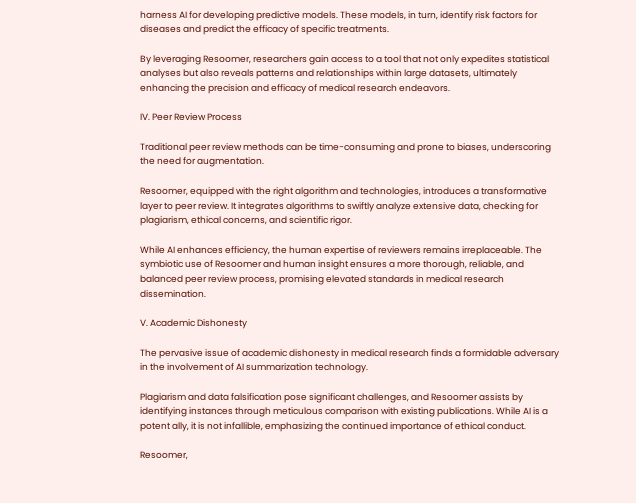harness AI for developing predictive models. These models, in turn, identify risk factors for diseases and predict the efficacy of specific treatments.

By leveraging Resoomer, researchers gain access to a tool that not only expedites statistical analyses but also reveals patterns and relationships within large datasets, ultimately enhancing the precision and efficacy of medical research endeavors.

IV. Peer Review Process

Traditional peer review methods can be time-consuming and prone to biases, underscoring the need for augmentation.

Resoomer, equipped with the right algorithm and technologies, introduces a transformative layer to peer review. It integrates algorithms to swiftly analyze extensive data, checking for plagiarism, ethical concerns, and scientific rigor.

While AI enhances efficiency, the human expertise of reviewers remains irreplaceable. The symbiotic use of Resoomer and human insight ensures a more thorough, reliable, and balanced peer review process, promising elevated standards in medical research dissemination.

V. Academic Dishonesty

The pervasive issue of academic dishonesty in medical research finds a formidable adversary in the involvement of AI summarization technology.

Plagiarism and data falsification pose significant challenges, and Resoomer assists by identifying instances through meticulous comparison with existing publications. While AI is a potent ally, it is not infallible, emphasizing the continued importance of ethical conduct.

Resoomer,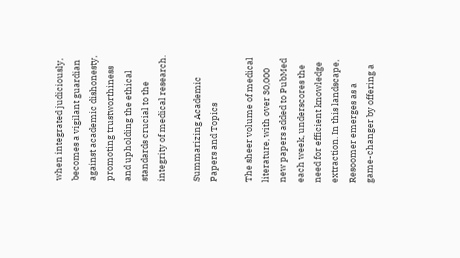when integrated judiciously, becomes a vigilant guardian against academic dishonesty, promoting trustworthiness and upholding the ethical standards crucial to the integrity of medical research.

Summarizing Academic Papers and Topics

The sheer volume of medical literature, with over 30,000 new papers added to PubMed each week, underscores the need for efficient knowledge extraction. In this landscape, Resoomer emerges as a game-changer by offering a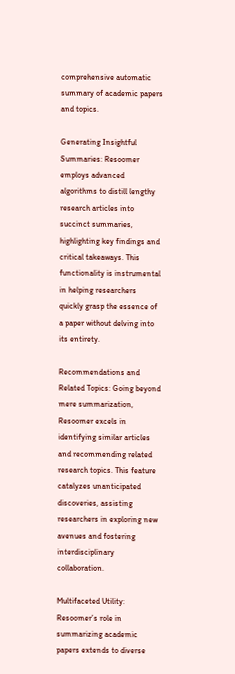comprehensive automatic summary of academic papers and topics.

Generating Insightful Summaries: Resoomer employs advanced algorithms to distill lengthy research articles into succinct summaries, highlighting key findings and critical takeaways. This functionality is instrumental in helping researchers quickly grasp the essence of a paper without delving into its entirety.

Recommendations and Related Topics: Going beyond mere summarization, Resoomer excels in identifying similar articles and recommending related research topics. This feature catalyzes unanticipated discoveries, assisting researchers in exploring new avenues and fostering interdisciplinary collaboration.

Multifaceted Utility: Resoomer’s role in summarizing academic papers extends to diverse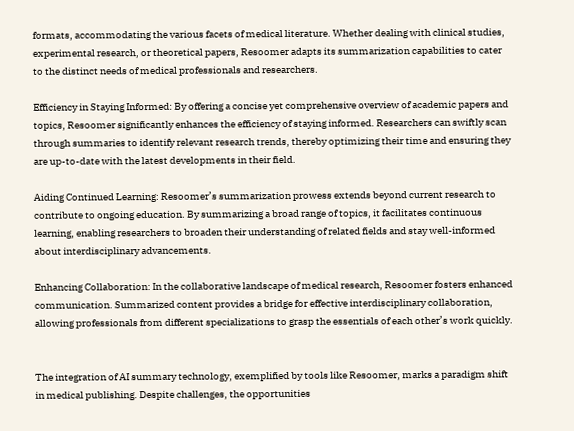formats, accommodating the various facets of medical literature. Whether dealing with clinical studies, experimental research, or theoretical papers, Resoomer adapts its summarization capabilities to cater to the distinct needs of medical professionals and researchers.

Efficiency in Staying Informed: By offering a concise yet comprehensive overview of academic papers and topics, Resoomer significantly enhances the efficiency of staying informed. Researchers can swiftly scan through summaries to identify relevant research trends, thereby optimizing their time and ensuring they are up-to-date with the latest developments in their field.

Aiding Continued Learning: Resoomer’s summarization prowess extends beyond current research to contribute to ongoing education. By summarizing a broad range of topics, it facilitates continuous learning, enabling researchers to broaden their understanding of related fields and stay well-informed about interdisciplinary advancements.

Enhancing Collaboration: In the collaborative landscape of medical research, Resoomer fosters enhanced communication. Summarized content provides a bridge for effective interdisciplinary collaboration, allowing professionals from different specializations to grasp the essentials of each other’s work quickly.


The integration of AI summary technology, exemplified by tools like Resoomer, marks a paradigm shift in medical publishing. Despite challenges, the opportunities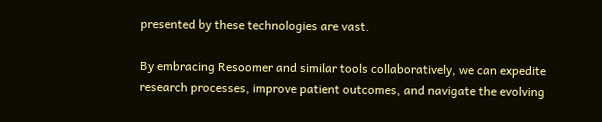presented by these technologies are vast.

By embracing Resoomer and similar tools collaboratively, we can expedite research processes, improve patient outcomes, and navigate the evolving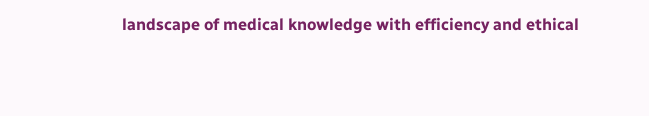landscape of medical knowledge with efficiency and ethical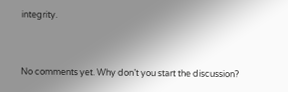integrity.


No comments yet. Why don’t you start the discussion?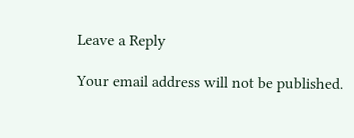Leave a Reply

Your email address will not be published.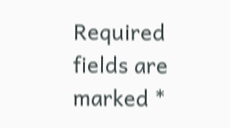Required fields are marked *